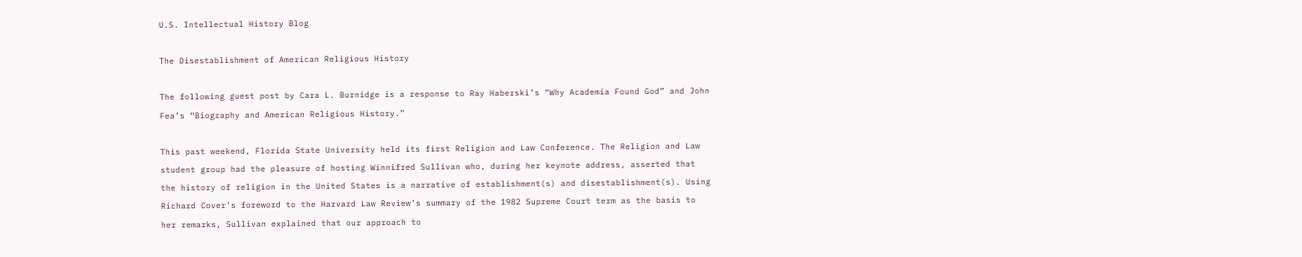U.S. Intellectual History Blog

The Disestablishment of American Religious History

The following guest post by Cara L. Burnidge is a response to Ray Haberski’s “Why Academia Found God” and John Fea’s “Biography and American Religious History.”

This past weekend, Florida State University held its first Religion and Law Conference. The Religion and Law student group had the pleasure of hosting Winnifred Sullivan who, during her keynote address, asserted that the history of religion in the United States is a narrative of establishment(s) and disestablishment(s). Using Richard Cover’s foreword to the Harvard Law Review’s summary of the 1982 Supreme Court term as the basis to her remarks, Sullivan explained that our approach to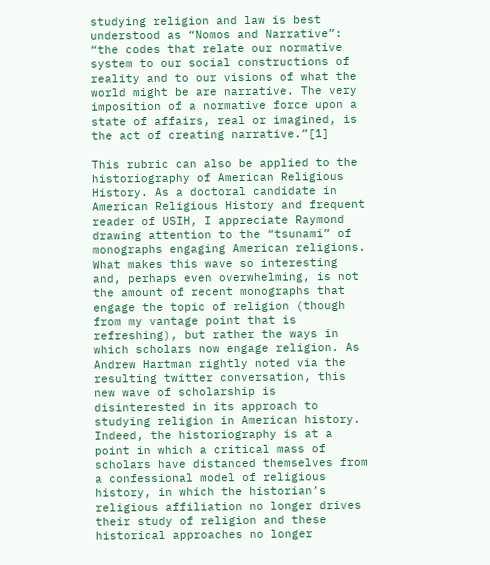studying religion and law is best understood as “Nomos and Narrative”: “the codes that relate our normative system to our social constructions of reality and to our visions of what the world might be are narrative. The very imposition of a normative force upon a state of affairs, real or imagined, is the act of creating narrative.”[1]

This rubric can also be applied to the historiography of American Religious History. As a doctoral candidate in American Religious History and frequent reader of USIH, I appreciate Raymond drawing attention to the “tsunami” of monographs engaging American religions. What makes this wave so interesting and, perhaps even overwhelming, is not the amount of recent monographs that engage the topic of religion (though from my vantage point that is refreshing), but rather the ways in which scholars now engage religion. As Andrew Hartman rightly noted via the resulting twitter conversation, this new wave of scholarship is disinterested in its approach to studying religion in American history. Indeed, the historiography is at a point in which a critical mass of scholars have distanced themselves from a confessional model of religious history, in which the historian’s religious affiliation no longer drives their study of religion and these historical approaches no longer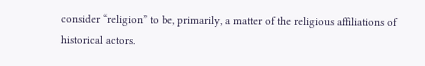consider “religion” to be, primarily, a matter of the religious affiliations of historical actors.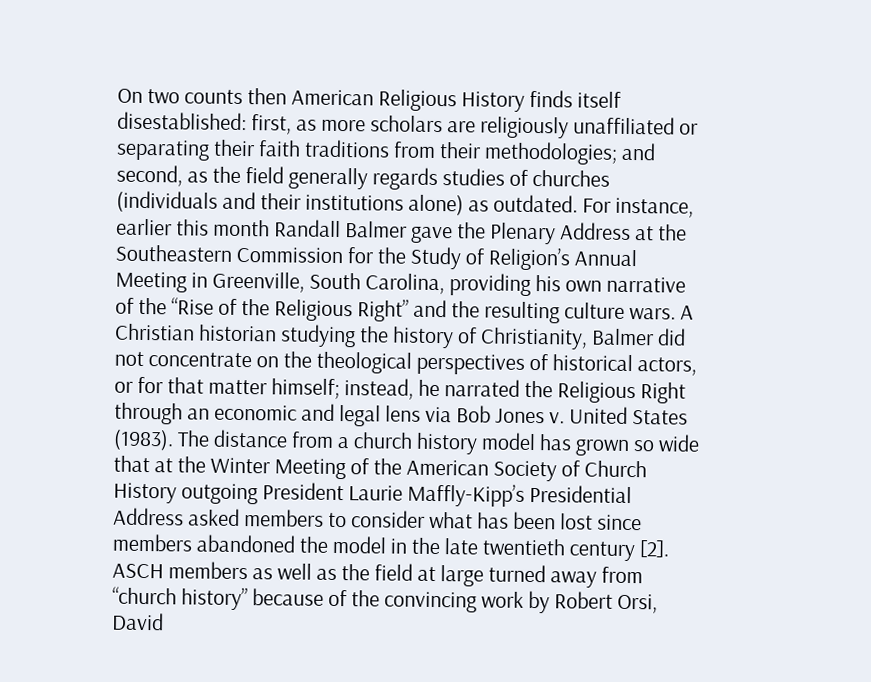On two counts then American Religious History finds itself disestablished: first, as more scholars are religiously unaffiliated or separating their faith traditions from their methodologies; and second, as the field generally regards studies of churches (individuals and their institutions alone) as outdated. For instance, earlier this month Randall Balmer gave the Plenary Address at the Southeastern Commission for the Study of Religion’s Annual Meeting in Greenville, South Carolina, providing his own narrative of the “Rise of the Religious Right” and the resulting culture wars. A Christian historian studying the history of Christianity, Balmer did not concentrate on the theological perspectives of historical actors, or for that matter himself; instead, he narrated the Religious Right through an economic and legal lens via Bob Jones v. United States (1983). The distance from a church history model has grown so wide that at the Winter Meeting of the American Society of Church History outgoing President Laurie Maffly-Kipp’s Presidential Address asked members to consider what has been lost since members abandoned the model in the late twentieth century [2]. ASCH members as well as the field at large turned away from “church history” because of the convincing work by Robert Orsi, David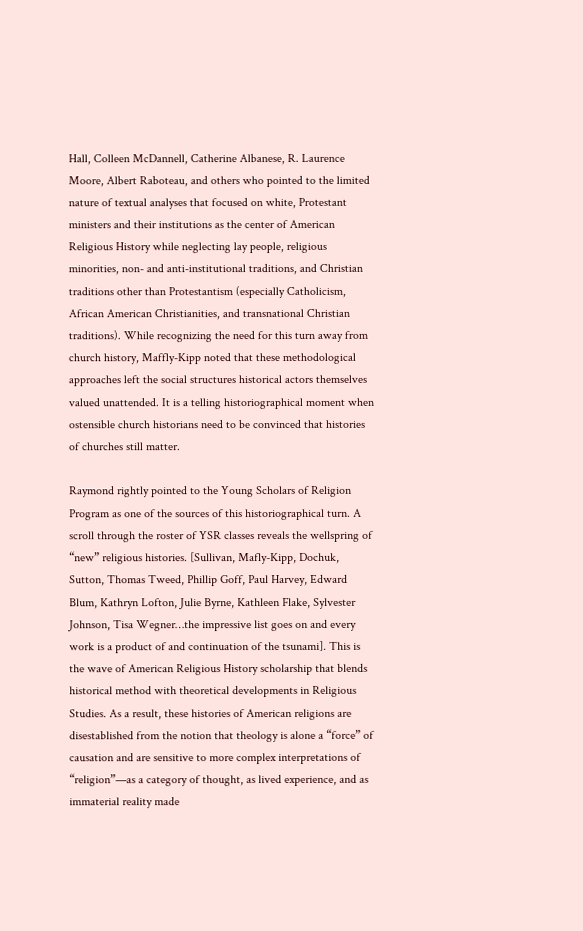Hall, Colleen McDannell, Catherine Albanese, R. Laurence Moore, Albert Raboteau, and others who pointed to the limited nature of textual analyses that focused on white, Protestant ministers and their institutions as the center of American Religious History while neglecting lay people, religious minorities, non- and anti-institutional traditions, and Christian traditions other than Protestantism (especially Catholicism, African American Christianities, and transnational Christian traditions). While recognizing the need for this turn away from church history, Maffly-Kipp noted that these methodological approaches left the social structures historical actors themselves valued unattended. It is a telling historiographical moment when ostensible church historians need to be convinced that histories of churches still matter.

Raymond rightly pointed to the Young Scholars of Religion Program as one of the sources of this historiographical turn. A scroll through the roster of YSR classes reveals the wellspring of “new” religious histories. [Sullivan, Mafly-Kipp, Dochuk, Sutton, Thomas Tweed, Phillip Goff, Paul Harvey, Edward Blum, Kathryn Lofton, Julie Byrne, Kathleen Flake, Sylvester Johnson, Tisa Wegner…the impressive list goes on and every work is a product of and continuation of the tsunami]. This is the wave of American Religious History scholarship that blends historical method with theoretical developments in Religious Studies. As a result, these histories of American religions are disestablished from the notion that theology is alone a “force” of causation and are sensitive to more complex interpretations of “religion”—as a category of thought, as lived experience, and as immaterial reality made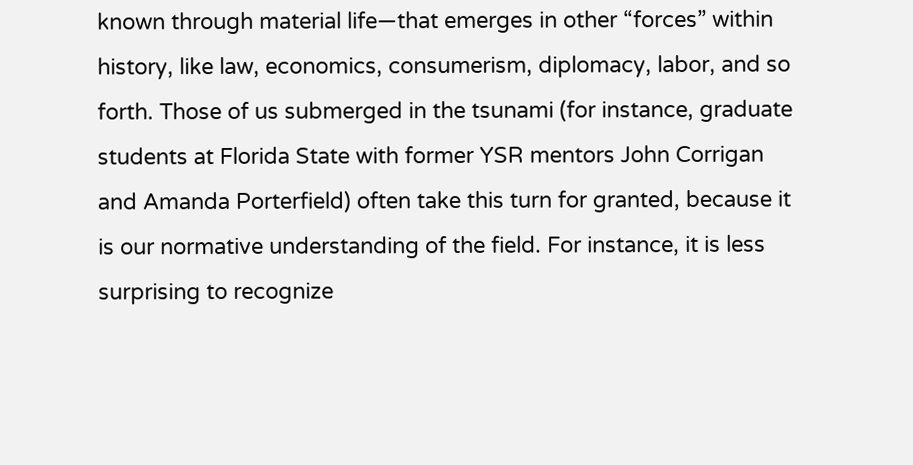known through material life—that emerges in other “forces” within history, like law, economics, consumerism, diplomacy, labor, and so forth. Those of us submerged in the tsunami (for instance, graduate students at Florida State with former YSR mentors John Corrigan and Amanda Porterfield) often take this turn for granted, because it is our normative understanding of the field. For instance, it is less surprising to recognize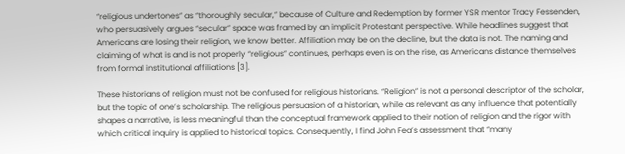“religious undertones” as “thoroughly secular,” because of Culture and Redemption by former YSR mentor Tracy Fessenden, who persuasively argues “secular” space was framed by an implicit Protestant perspective. While headlines suggest that Americans are losing their religion, we know better. Affiliation may be on the decline, but the data is not. The naming and claiming of what is and is not properly “religious” continues, perhaps even is on the rise, as Americans distance themselves from formal institutional affiliations [3].

These historians of religion must not be confused for religious historians. “Religion” is not a personal descriptor of the scholar, but the topic of one’s scholarship. The religious persuasion of a historian, while as relevant as any influence that potentially shapes a narrative, is less meaningful than the conceptual framework applied to their notion of religion and the rigor with which critical inquiry is applied to historical topics. Consequently, I find John Fea’s assessment that “many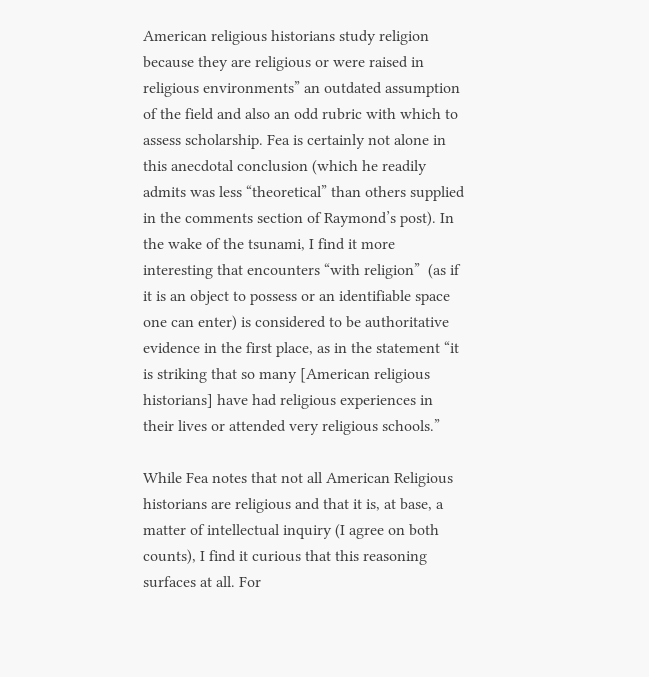American religious historians study religion because they are religious or were raised in religious environments” an outdated assumption of the field and also an odd rubric with which to assess scholarship. Fea is certainly not alone in this anecdotal conclusion (which he readily admits was less “theoretical” than others supplied in the comments section of Raymond’s post). In the wake of the tsunami, I find it more interesting that encounters “with religion”  (as if it is an object to possess or an identifiable space one can enter) is considered to be authoritative evidence in the first place, as in the statement “it is striking that so many [American religious historians] have had religious experiences in their lives or attended very religious schools.”

While Fea notes that not all American Religious historians are religious and that it is, at base, a matter of intellectual inquiry (I agree on both counts), I find it curious that this reasoning surfaces at all. For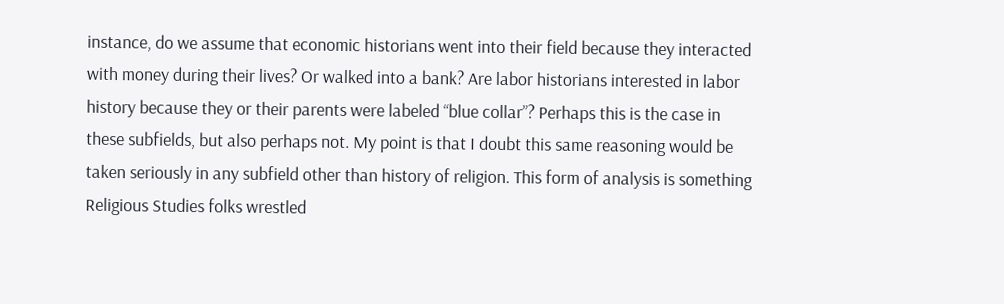instance, do we assume that economic historians went into their field because they interacted with money during their lives? Or walked into a bank? Are labor historians interested in labor history because they or their parents were labeled “blue collar”? Perhaps this is the case in these subfields, but also perhaps not. My point is that I doubt this same reasoning would be taken seriously in any subfield other than history of religion. This form of analysis is something Religious Studies folks wrestled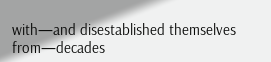with—and disestablished themselves from—decades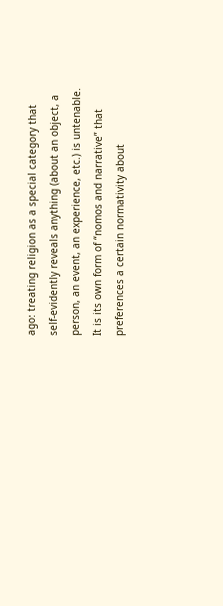ago: treating religion as a special category that self-evidently reveals anything (about an object, a person, an event, an experience, etc.) is untenable.  It is its own form of “nomos and narrative” that preferences a certain normativity about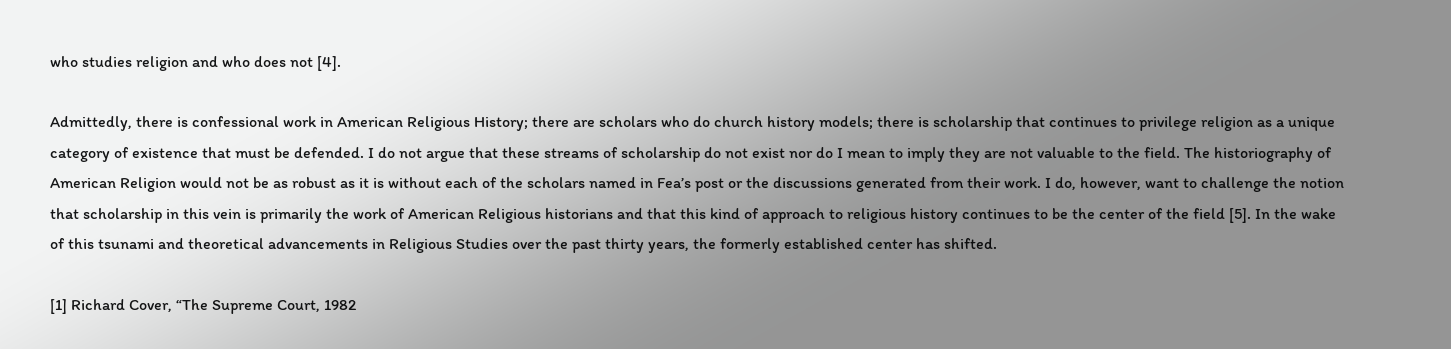who studies religion and who does not [4].

Admittedly, there is confessional work in American Religious History; there are scholars who do church history models; there is scholarship that continues to privilege religion as a unique category of existence that must be defended. I do not argue that these streams of scholarship do not exist nor do I mean to imply they are not valuable to the field. The historiography of American Religion would not be as robust as it is without each of the scholars named in Fea’s post or the discussions generated from their work. I do, however, want to challenge the notion that scholarship in this vein is primarily the work of American Religious historians and that this kind of approach to religious history continues to be the center of the field [5]. In the wake of this tsunami and theoretical advancements in Religious Studies over the past thirty years, the formerly established center has shifted.

[1] Richard Cover, “The Supreme Court, 1982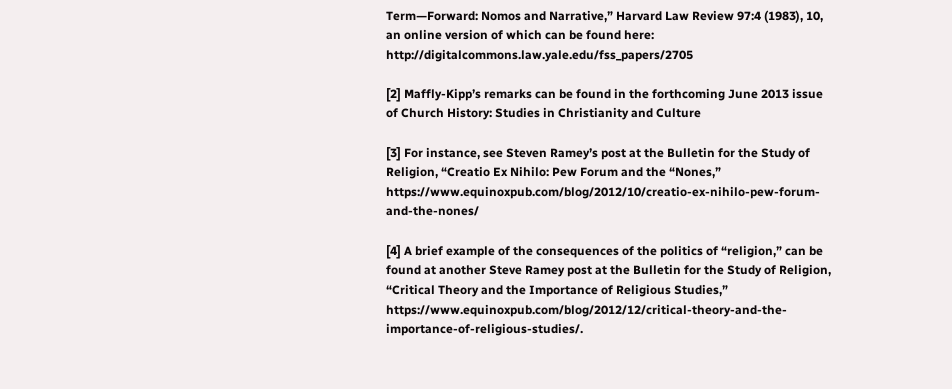Term—Forward: Nomos and Narrative,” Harvard Law Review 97:4 (1983), 10, an online version of which can be found here: http://digitalcommons.law.yale.edu/fss_papers/2705

[2] Maffly-Kipp’s remarks can be found in the forthcoming June 2013 issue of Church History: Studies in Christianity and Culture

[3] For instance, see Steven Ramey’s post at the Bulletin for the Study of Religion, “Creatio Ex Nihilo: Pew Forum and the “Nones,” https://www.equinoxpub.com/blog/2012/10/creatio-ex-nihilo-pew-forum-and-the-nones/

[4] A brief example of the consequences of the politics of “religion,” can be found at another Steve Ramey post at the Bulletin for the Study of Religion,  “Critical Theory and the Importance of Religious Studies,” https://www.equinoxpub.com/blog/2012/12/critical-theory-and-the-importance-of-religious-studies/.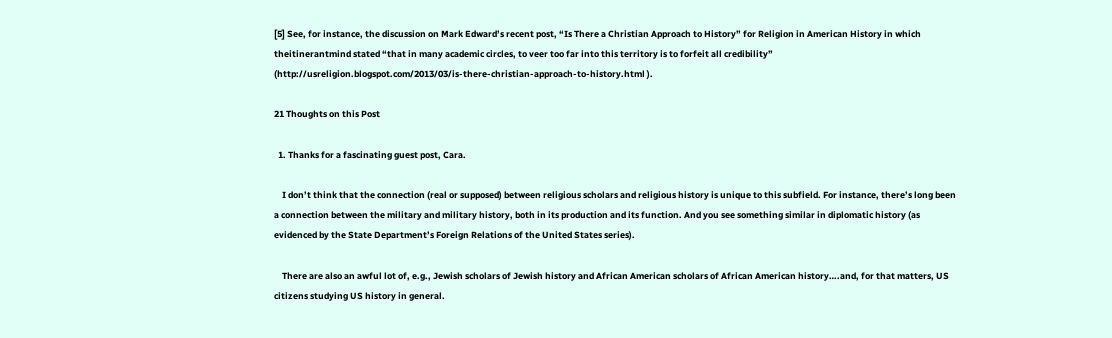[5] See, for instance, the discussion on Mark Edward’s recent post, “Is There a Christian Approach to History” for Religion in American History in which theitinerantmind stated “that in many academic circles, to veer too far into this territory is to forfeit all credibility” (http://usreligion.blogspot.com/2013/03/is-there-christian-approach-to-history.html ).

21 Thoughts on this Post

  1. Thanks for a fascinating guest post, Cara.

    I don’t think that the connection (real or supposed) between religious scholars and religious history is unique to this subfield. For instance, there’s long been a connection between the military and military history, both in its production and its function. And you see something similar in diplomatic history (as evidenced by the State Department’s Foreign Relations of the United States series).

    There are also an awful lot of, e.g., Jewish scholars of Jewish history and African American scholars of African American history….and, for that matters, US citizens studying US history in general.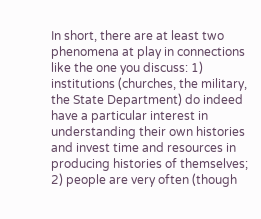In short, there are at least two phenomena at play in connections like the one you discuss: 1) institutions (churches, the military, the State Department) do indeed have a particular interest in understanding their own histories and invest time and resources in producing histories of themselves; 2) people are very often (though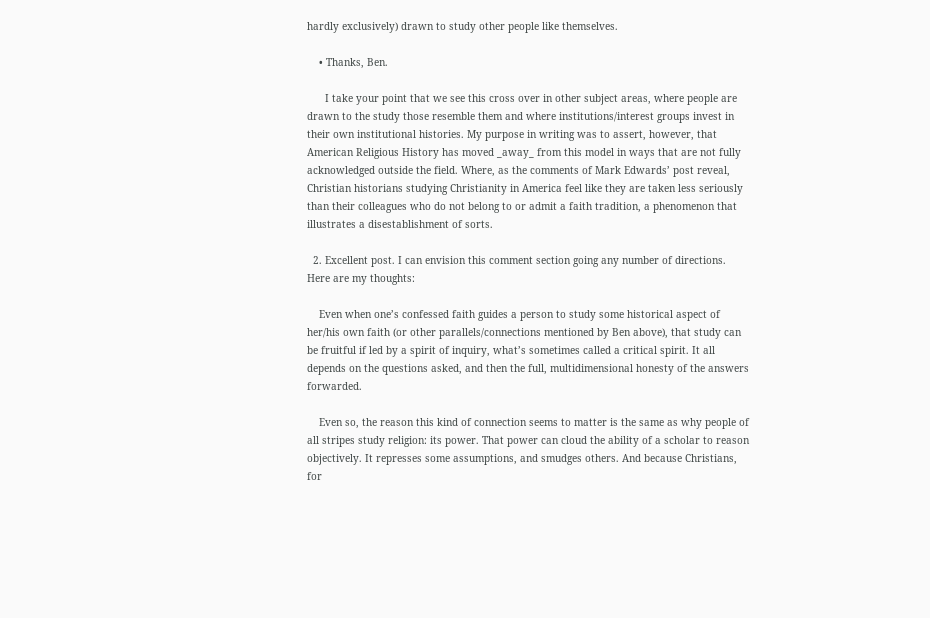hardly exclusively) drawn to study other people like themselves.

    • Thanks, Ben.

      I take your point that we see this cross over in other subject areas, where people are drawn to the study those resemble them and where institutions/interest groups invest in their own institutional histories. My purpose in writing was to assert, however, that American Religious History has moved _away_ from this model in ways that are not fully acknowledged outside the field. Where, as the comments of Mark Edwards’ post reveal, Christian historians studying Christianity in America feel like they are taken less seriously than their colleagues who do not belong to or admit a faith tradition, a phenomenon that illustrates a disestablishment of sorts.

  2. Excellent post. I can envision this comment section going any number of directions. Here are my thoughts:

    Even when one’s confessed faith guides a person to study some historical aspect of her/his own faith (or other parallels/connections mentioned by Ben above), that study can be fruitful if led by a spirit of inquiry, what’s sometimes called a critical spirit. It all depends on the questions asked, and then the full, multidimensional honesty of the answers forwarded.

    Even so, the reason this kind of connection seems to matter is the same as why people of all stripes study religion: its power. That power can cloud the ability of a scholar to reason objectively. It represses some assumptions, and smudges others. And because Christians, for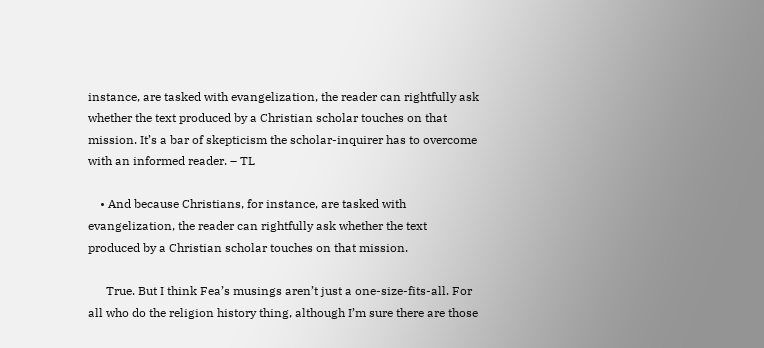instance, are tasked with evangelization, the reader can rightfully ask whether the text produced by a Christian scholar touches on that mission. It’s a bar of skepticism the scholar-inquirer has to overcome with an informed reader. – TL

    • And because Christians, for instance, are tasked with evangelization, the reader can rightfully ask whether the text produced by a Christian scholar touches on that mission.

      True. But I think Fea’s musings aren’t just a one-size-fits-all. For all who do the religion history thing, although I’m sure there are those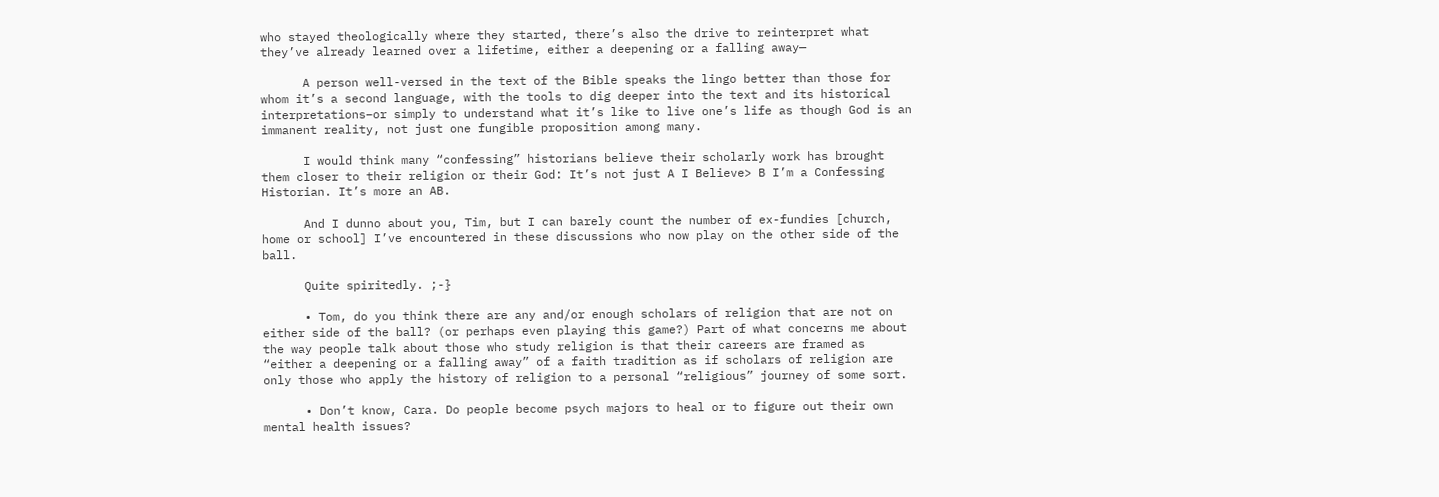who stayed theologically where they started, there’s also the drive to reinterpret what they’ve already learned over a lifetime, either a deepening or a falling away—

      A person well-versed in the text of the Bible speaks the lingo better than those for whom it’s a second language, with the tools to dig deeper into the text and its historical interpretations–or simply to understand what it’s like to live one’s life as though God is an immanent reality, not just one fungible proposition among many.

      I would think many “confessing” historians believe their scholarly work has brought them closer to their religion or their God: It’s not just A I Believe> B I’m a Confessing Historian. It’s more an AB.

      And I dunno about you, Tim, but I can barely count the number of ex-fundies [church, home or school] I’ve encountered in these discussions who now play on the other side of the ball.

      Quite spiritedly. ;-}

      • Tom, do you think there are any and/or enough scholars of religion that are not on either side of the ball? (or perhaps even playing this game?) Part of what concerns me about the way people talk about those who study religion is that their careers are framed as “either a deepening or a falling away” of a faith tradition as if scholars of religion are only those who apply the history of religion to a personal “religious” journey of some sort.

      • Don’t know, Cara. Do people become psych majors to heal or to figure out their own mental health issues?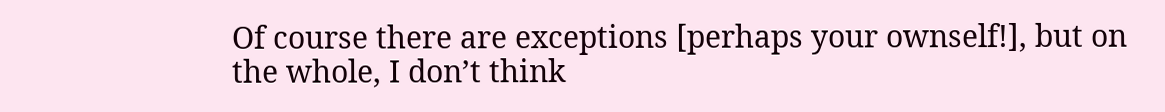Of course there are exceptions [perhaps your ownself!], but on the whole, I don’t think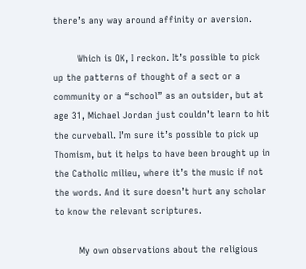there’s any way around affinity or aversion.

        Which is OK, I reckon. It’s possible to pick up the patterns of thought of a sect or a community or a “school” as an outsider, but at age 31, Michael Jordan just couldn’t learn to hit the curveball. I’m sure it’s possible to pick up Thomism, but it helps to have been brought up in the Catholic milieu, where it’s the music if not the words. And it sure doesn’t hurt any scholar to know the relevant scriptures.

        My own observations about the religious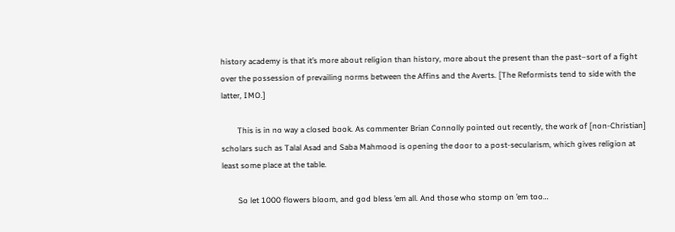history academy is that it’s more about religion than history, more about the present than the past–sort of a fight over the possession of prevailing norms between the Affins and the Averts. [The Reformists tend to side with the latter, IMO.]

        This is in no way a closed book. As commenter Brian Connolly pointed out recently, the work of [non-Christian] scholars such as Talal Asad and Saba Mahmood is opening the door to a post-secularism, which gives religion at least some place at the table.

        So let 1000 flowers bloom, and god bless ’em all. And those who stomp on ’em too…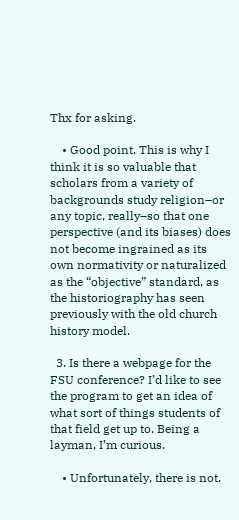Thx for asking.

    • Good point. This is why I think it is so valuable that scholars from a variety of backgrounds study religion–or any topic, really–so that one perspective (and its biases) does not become ingrained as its own normativity or naturalized as the “objective” standard, as the historiography has seen previously with the old church history model.

  3. Is there a webpage for the FSU conference? I’d like to see the program to get an idea of what sort of things students of that field get up to. Being a layman, I’m curious.

    • Unfortunately, there is not.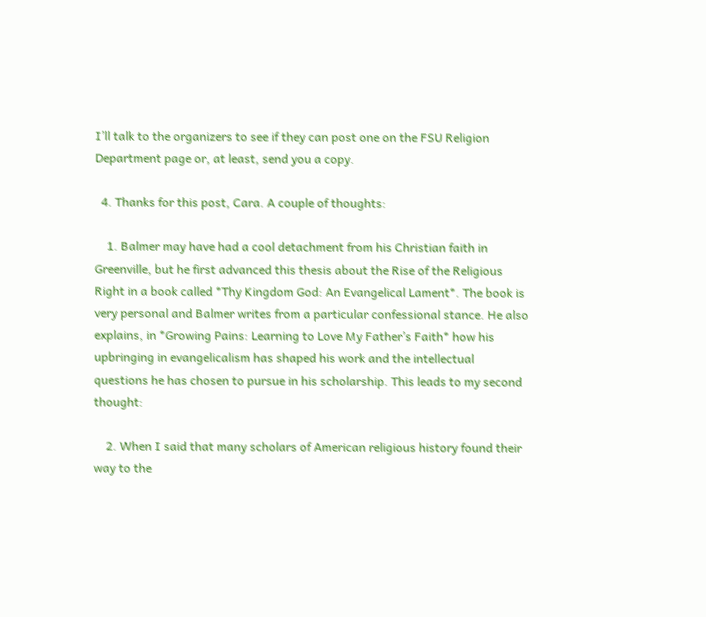I’ll talk to the organizers to see if they can post one on the FSU Religion Department page or, at least, send you a copy.

  4. Thanks for this post, Cara. A couple of thoughts:

    1. Balmer may have had a cool detachment from his Christian faith in Greenville, but he first advanced this thesis about the Rise of the Religious Right in a book called *Thy Kingdom God: An Evangelical Lament*. The book is very personal and Balmer writes from a particular confessional stance. He also explains, in *Growing Pains: Learning to Love My Father’s Faith* how his upbringing in evangelicalism has shaped his work and the intellectual questions he has chosen to pursue in his scholarship. This leads to my second thought:

    2. When I said that many scholars of American religious history found their way to the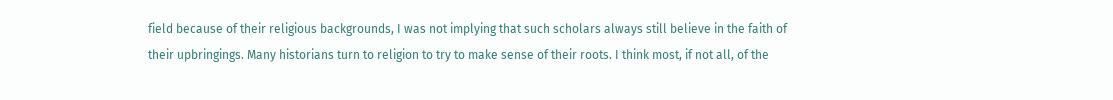field because of their religious backgrounds, I was not implying that such scholars always still believe in the faith of their upbringings. Many historians turn to religion to try to make sense of their roots. I think most, if not all, of the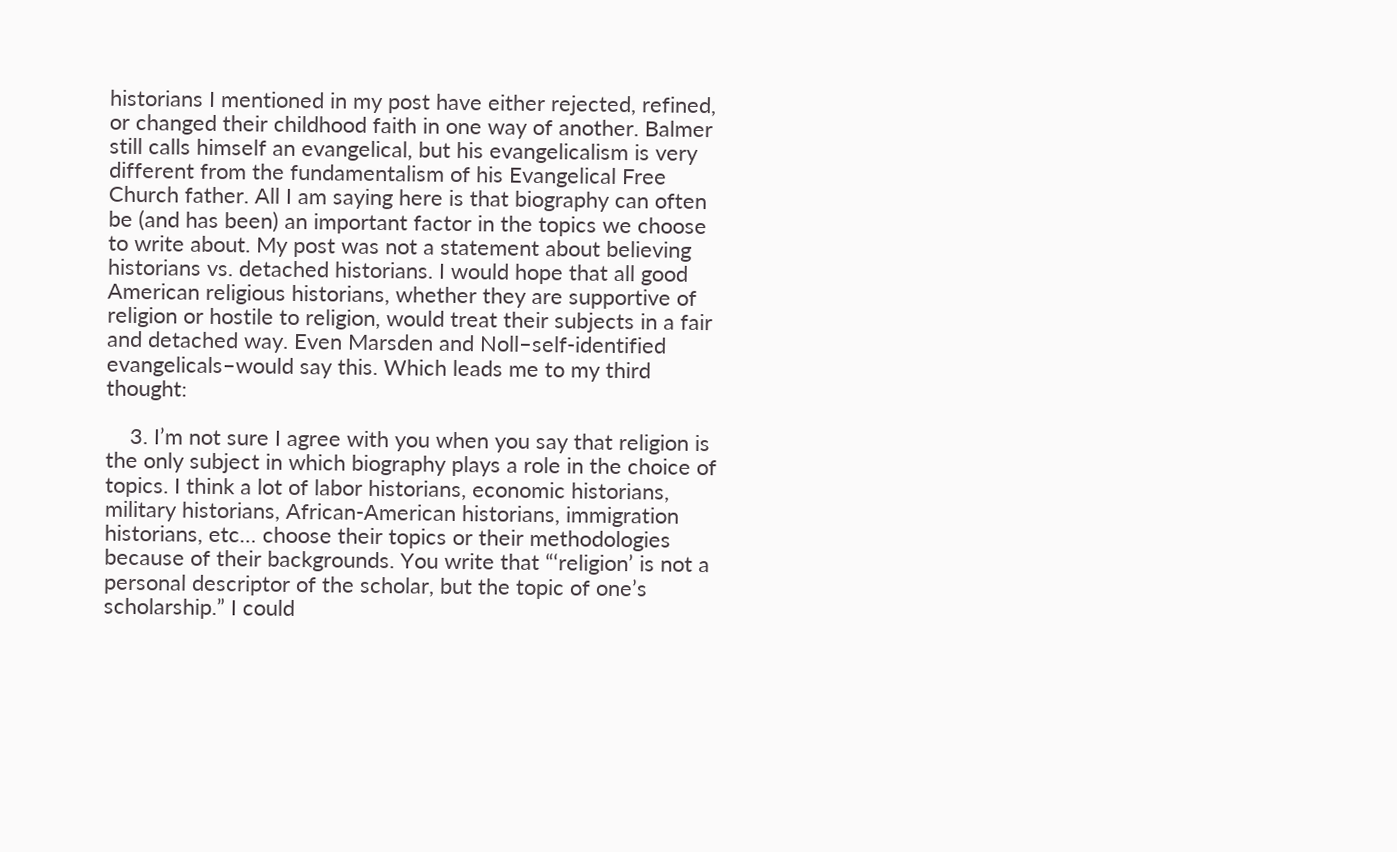historians I mentioned in my post have either rejected, refined, or changed their childhood faith in one way of another. Balmer still calls himself an evangelical, but his evangelicalism is very different from the fundamentalism of his Evangelical Free Church father. All I am saying here is that biography can often be (and has been) an important factor in the topics we choose to write about. My post was not a statement about believing historians vs. detached historians. I would hope that all good American religious historians, whether they are supportive of religion or hostile to religion, would treat their subjects in a fair and detached way. Even Marsden and Noll–self-identified evangelicals–would say this. Which leads me to my third thought:

    3. I’m not sure I agree with you when you say that religion is the only subject in which biography plays a role in the choice of topics. I think a lot of labor historians, economic historians, military historians, African-American historians, immigration historians, etc… choose their topics or their methodologies because of their backgrounds. You write that “‘religion’ is not a personal descriptor of the scholar, but the topic of one’s scholarship.” I could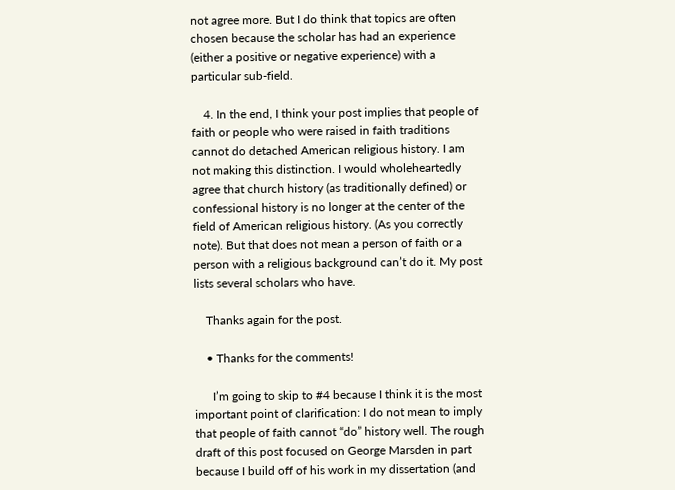not agree more. But I do think that topics are often chosen because the scholar has had an experience (either a positive or negative experience) with a particular sub-field.

    4. In the end, I think your post implies that people of faith or people who were raised in faith traditions cannot do detached American religious history. I am not making this distinction. I would wholeheartedly agree that church history (as traditionally defined) or confessional history is no longer at the center of the field of American religious history. (As you correctly note). But that does not mean a person of faith or a person with a religious background can’t do it. My post lists several scholars who have.

    Thanks again for the post.

    • Thanks for the comments!

      I’m going to skip to #4 because I think it is the most important point of clarification: I do not mean to imply that people of faith cannot “do” history well. The rough draft of this post focused on George Marsden in part because I build off of his work in my dissertation (and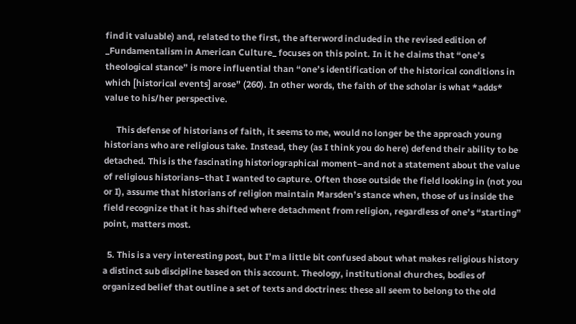find it valuable) and, related to the first, the afterword included in the revised edition of _Fundamentalism in American Culture_ focuses on this point. In it he claims that “one’s theological stance” is more influential than “one’s identification of the historical conditions in which [historical events] arose” (260). In other words, the faith of the scholar is what *adds* value to his/her perspective.

      This defense of historians of faith, it seems to me, would no longer be the approach young historians who are religious take. Instead, they (as I think you do here) defend their ability to be detached. This is the fascinating historiographical moment–and not a statement about the value of religious historians–that I wanted to capture. Often those outside the field looking in (not you or I), assume that historians of religion maintain Marsden’s stance when, those of us inside the field recognize that it has shifted where detachment from religion, regardless of one’s “starting” point, matters most.

  5. This is a very interesting post, but I’m a little bit confused about what makes religious history a distinct sub discipline based on this account. Theology, institutional churches, bodies of organized belief that outline a set of texts and doctrines: these all seem to belong to the old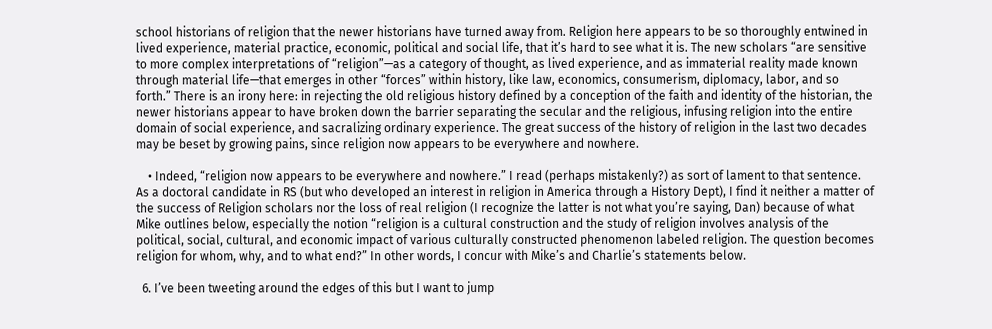school historians of religion that the newer historians have turned away from. Religion here appears to be so thoroughly entwined in lived experience, material practice, economic, political and social life, that it’s hard to see what it is. The new scholars “are sensitive to more complex interpretations of “religion”—as a category of thought, as lived experience, and as immaterial reality made known through material life—that emerges in other “forces” within history, like law, economics, consumerism, diplomacy, labor, and so forth.” There is an irony here: in rejecting the old religious history defined by a conception of the faith and identity of the historian, the newer historians appear to have broken down the barrier separating the secular and the religious, infusing religion into the entire domain of social experience, and sacralizing ordinary experience. The great success of the history of religion in the last two decades may be beset by growing pains, since religion now appears to be everywhere and nowhere.

    • Indeed, “religion now appears to be everywhere and nowhere.” I read (perhaps mistakenly?) as sort of lament to that sentence. As a doctoral candidate in RS (but who developed an interest in religion in America through a History Dept), I find it neither a matter of the success of Religion scholars nor the loss of real religion (I recognize the latter is not what you’re saying, Dan) because of what Mike outlines below, especially the notion “religion is a cultural construction and the study of religion involves analysis of the political, social, cultural, and economic impact of various culturally constructed phenomenon labeled religion. The question becomes religion for whom, why, and to what end?” In other words, I concur with Mike’s and Charlie’s statements below.

  6. I’ve been tweeting around the edges of this but I want to jump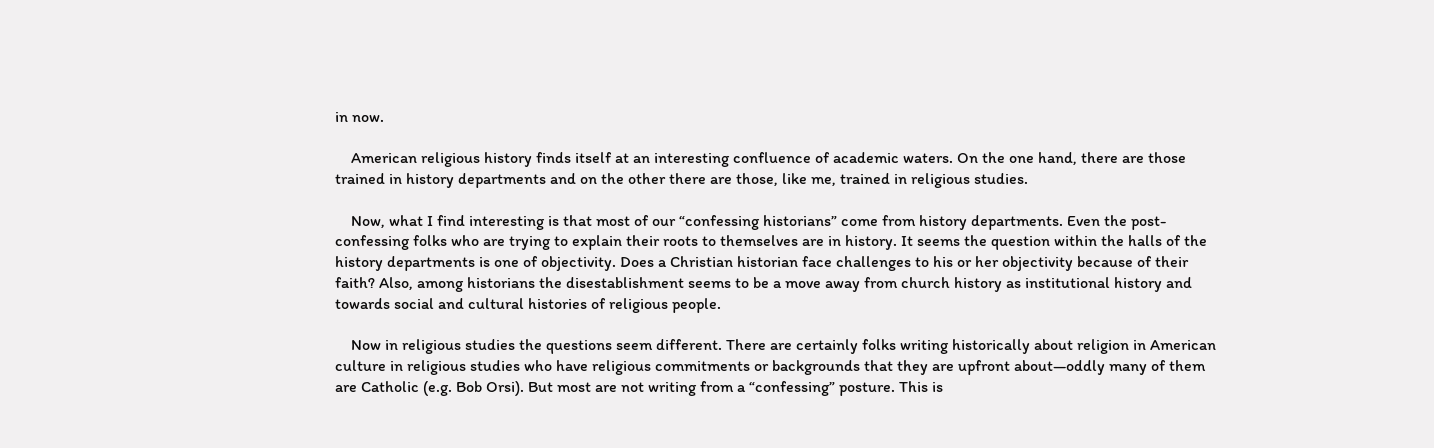in now.

    American religious history finds itself at an interesting confluence of academic waters. On the one hand, there are those trained in history departments and on the other there are those, like me, trained in religious studies.

    Now, what I find interesting is that most of our “confessing historians” come from history departments. Even the post-confessing folks who are trying to explain their roots to themselves are in history. It seems the question within the halls of the history departments is one of objectivity. Does a Christian historian face challenges to his or her objectivity because of their faith? Also, among historians the disestablishment seems to be a move away from church history as institutional history and towards social and cultural histories of religious people.

    Now in religious studies the questions seem different. There are certainly folks writing historically about religion in American culture in religious studies who have religious commitments or backgrounds that they are upfront about—oddly many of them are Catholic (e.g. Bob Orsi). But most are not writing from a “confessing” posture. This is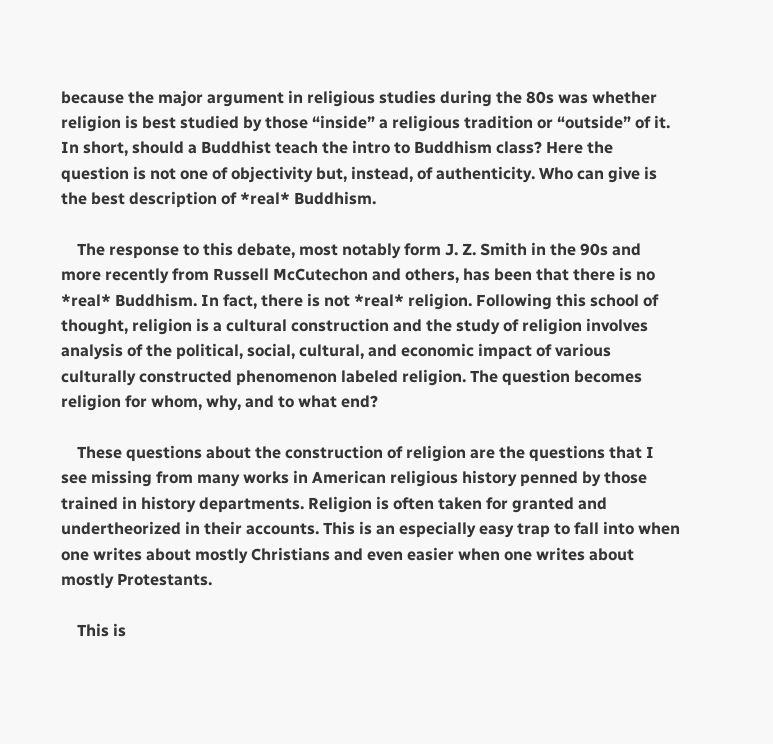because the major argument in religious studies during the 80s was whether religion is best studied by those “inside” a religious tradition or “outside” of it. In short, should a Buddhist teach the intro to Buddhism class? Here the question is not one of objectivity but, instead, of authenticity. Who can give is the best description of *real* Buddhism.

    The response to this debate, most notably form J. Z. Smith in the 90s and more recently from Russell McCutechon and others, has been that there is no *real* Buddhism. In fact, there is not *real* religion. Following this school of thought, religion is a cultural construction and the study of religion involves analysis of the political, social, cultural, and economic impact of various culturally constructed phenomenon labeled religion. The question becomes religion for whom, why, and to what end?

    These questions about the construction of religion are the questions that I see missing from many works in American religious history penned by those trained in history departments. Religion is often taken for granted and undertheorized in their accounts. This is an especially easy trap to fall into when one writes about mostly Christians and even easier when one writes about mostly Protestants.

    This is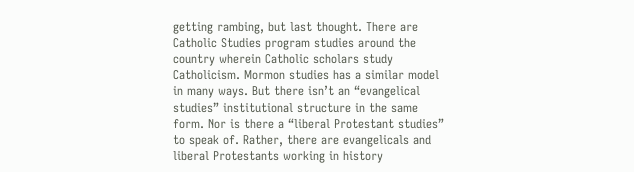getting rambing, but last thought. There are Catholic Studies program studies around the country wherein Catholic scholars study Catholicism. Mormon studies has a similar model in many ways. But there isn’t an “evangelical studies” institutional structure in the same form. Nor is there a “liberal Protestant studies” to speak of. Rather, there are evangelicals and liberal Protestants working in history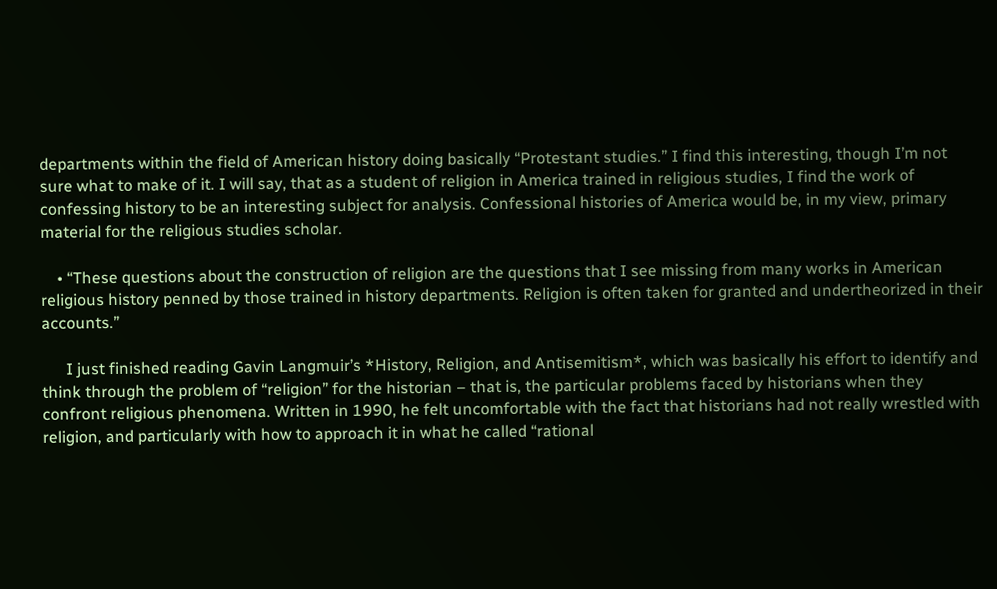departments within the field of American history doing basically “Protestant studies.” I find this interesting, though I’m not sure what to make of it. I will say, that as a student of religion in America trained in religious studies, I find the work of confessing history to be an interesting subject for analysis. Confessional histories of America would be, in my view, primary material for the religious studies scholar.

    • “These questions about the construction of religion are the questions that I see missing from many works in American religious history penned by those trained in history departments. Religion is often taken for granted and undertheorized in their accounts.”

      I just finished reading Gavin Langmuir’s *History, Religion, and Antisemitism*, which was basically his effort to identify and think through the problem of “religion” for the historian – that is, the particular problems faced by historians when they confront religious phenomena. Written in 1990, he felt uncomfortable with the fact that historians had not really wrestled with religion, and particularly with how to approach it in what he called “rational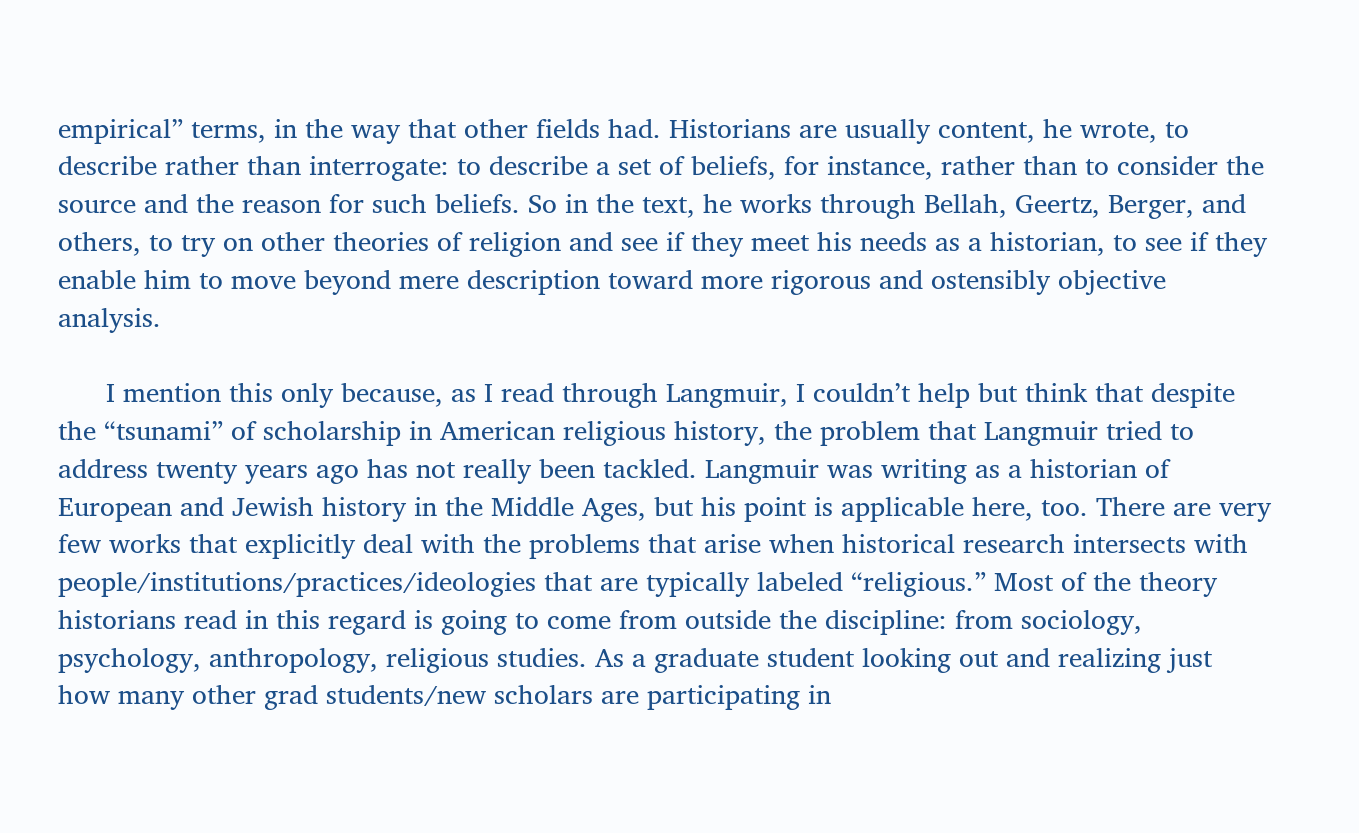empirical” terms, in the way that other fields had. Historians are usually content, he wrote, to describe rather than interrogate: to describe a set of beliefs, for instance, rather than to consider the source and the reason for such beliefs. So in the text, he works through Bellah, Geertz, Berger, and others, to try on other theories of religion and see if they meet his needs as a historian, to see if they enable him to move beyond mere description toward more rigorous and ostensibly objective analysis.

      I mention this only because, as I read through Langmuir, I couldn’t help but think that despite the “tsunami” of scholarship in American religious history, the problem that Langmuir tried to address twenty years ago has not really been tackled. Langmuir was writing as a historian of European and Jewish history in the Middle Ages, but his point is applicable here, too. There are very few works that explicitly deal with the problems that arise when historical research intersects with people/institutions/practices/ideologies that are typically labeled “religious.” Most of the theory historians read in this regard is going to come from outside the discipline: from sociology, psychology, anthropology, religious studies. As a graduate student looking out and realizing just how many other grad students/new scholars are participating in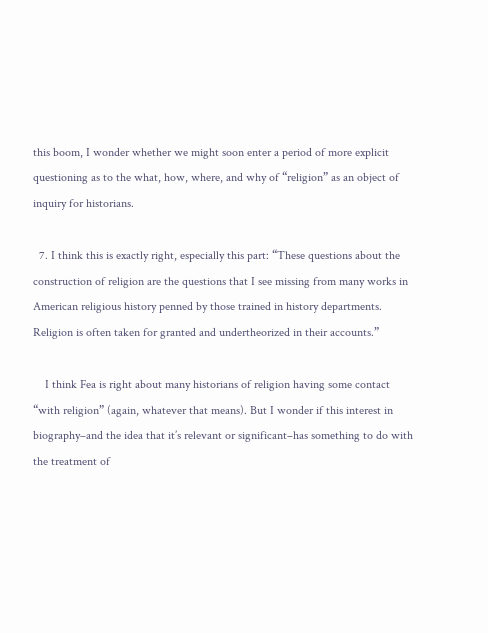this boom, I wonder whether we might soon enter a period of more explicit questioning as to the what, how, where, and why of “religion” as an object of inquiry for historians.

  7. I think this is exactly right, especially this part: “These questions about the construction of religion are the questions that I see missing from many works in American religious history penned by those trained in history departments. Religion is often taken for granted and undertheorized in their accounts.”

    I think Fea is right about many historians of religion having some contact “with religion” (again, whatever that means). But I wonder if this interest in biography–and the idea that it’s relevant or significant–has something to do with the treatment of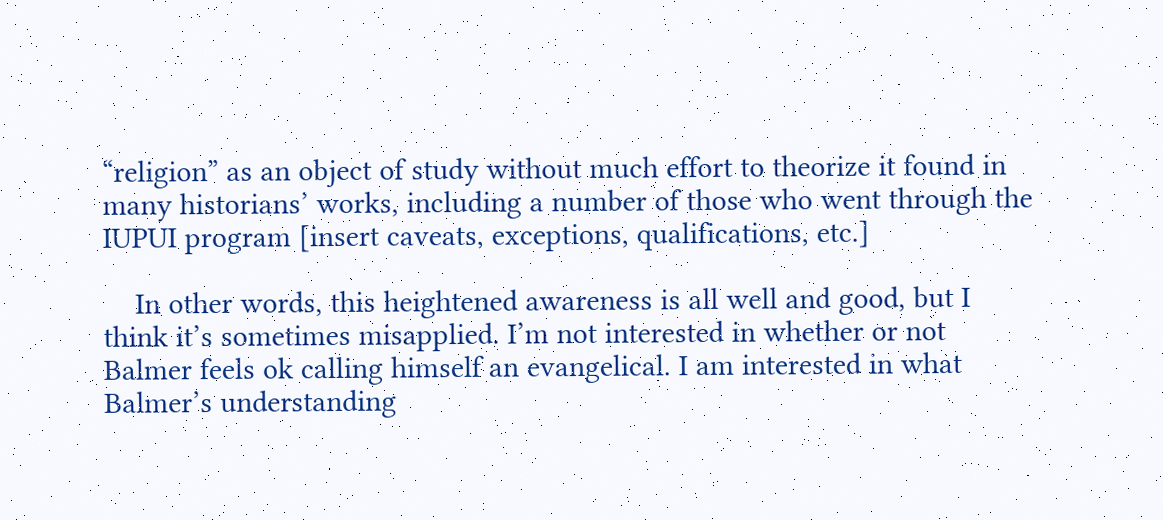“religion” as an object of study without much effort to theorize it found in many historians’ works, including a number of those who went through the IUPUI program [insert caveats, exceptions, qualifications, etc.]

    In other words, this heightened awareness is all well and good, but I think it’s sometimes misapplied. I’m not interested in whether or not Balmer feels ok calling himself an evangelical. I am interested in what Balmer’s understanding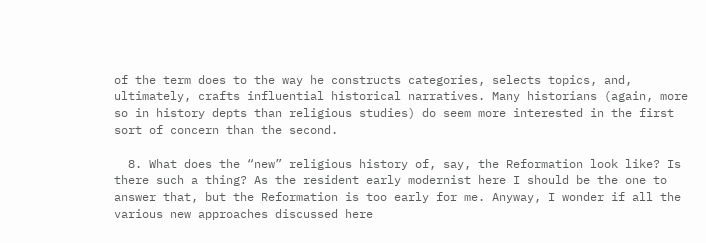of the term does to the way he constructs categories, selects topics, and, ultimately, crafts influential historical narratives. Many historians (again, more so in history depts than religious studies) do seem more interested in the first sort of concern than the second.

  8. What does the “new” religious history of, say, the Reformation look like? Is there such a thing? As the resident early modernist here I should be the one to answer that, but the Reformation is too early for me. Anyway, I wonder if all the various new approaches discussed here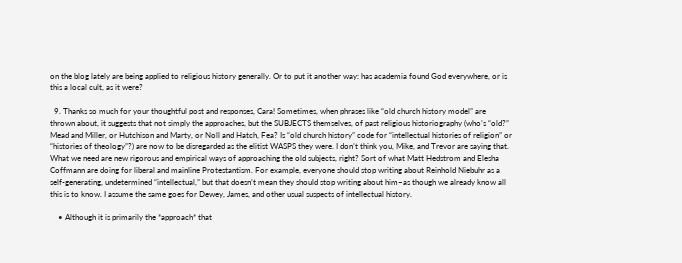on the blog lately are being applied to religious history generally. Or to put it another way: has academia found God everywhere, or is this a local cult, as it were?

  9. Thanks so much for your thoughtful post and responses, Cara! Sometimes, when phrases like “old church history model” are thrown about, it suggests that not simply the approaches, but the SUBJECTS themselves, of past religious historiography (who’s “old?” Mead and Miller, or Hutchison and Marty, or Noll and Hatch, Fea? Is “old church history” code for “intellectual histories of religion” or “histories of theology”?) are now to be disregarded as the elitist WASPS they were. I don’t think you, Mike, and Trevor are saying that. What we need are new rigorous and empirical ways of approaching the old subjects, right? Sort of what Matt Hedstrom and Elesha Coffmann are doing for liberal and mainline Protestantism. For example, everyone should stop writing about Reinhold Niebuhr as a self-generating, undetermined “intellectual,” but that doesn’t mean they should stop writing about him–as though we already know all this is to know. I assume the same goes for Dewey, James, and other usual suspects of intellectual history.

    • Although it is primarily the *approach* that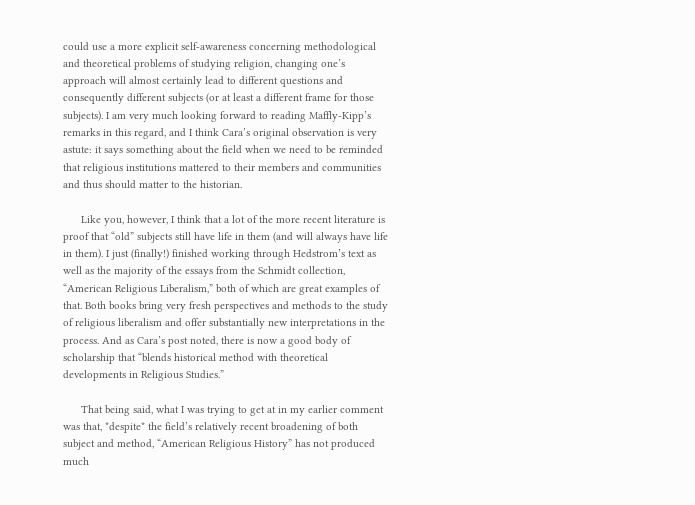could use a more explicit self-awareness concerning methodological and theoretical problems of studying religion, changing one’s approach will almost certainly lead to different questions and consequently different subjects (or at least a different frame for those subjects). I am very much looking forward to reading Maffly-Kipp’s remarks in this regard, and I think Cara’s original observation is very astute: it says something about the field when we need to be reminded that religious institutions mattered to their members and communities and thus should matter to the historian.

      Like you, however, I think that a lot of the more recent literature is proof that “old” subjects still have life in them (and will always have life in them). I just (finally!) finished working through Hedstrom’s text as well as the majority of the essays from the Schmidt collection, “American Religious Liberalism,” both of which are great examples of that. Both books bring very fresh perspectives and methods to the study of religious liberalism and offer substantially new interpretations in the process. And as Cara’s post noted, there is now a good body of scholarship that “blends historical method with theoretical developments in Religious Studies.”

      That being said, what I was trying to get at in my earlier comment was that, *despite* the field’s relatively recent broadening of both subject and method, “American Religious History” has not produced much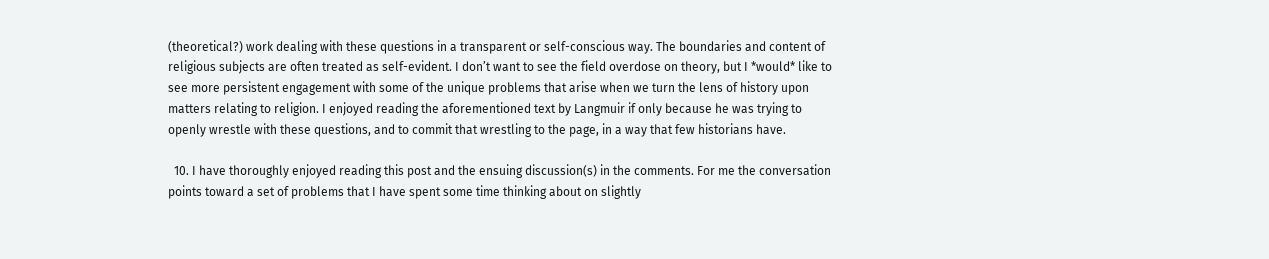(theoretical?) work dealing with these questions in a transparent or self-conscious way. The boundaries and content of religious subjects are often treated as self-evident. I don’t want to see the field overdose on theory, but I *would* like to see more persistent engagement with some of the unique problems that arise when we turn the lens of history upon matters relating to religion. I enjoyed reading the aforementioned text by Langmuir if only because he was trying to openly wrestle with these questions, and to commit that wrestling to the page, in a way that few historians have.

  10. I have thoroughly enjoyed reading this post and the ensuing discussion(s) in the comments. For me the conversation points toward a set of problems that I have spent some time thinking about on slightly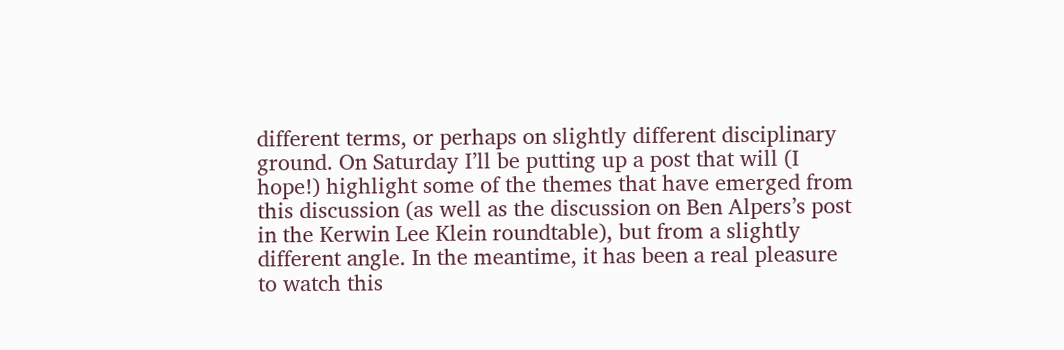different terms, or perhaps on slightly different disciplinary ground. On Saturday I’ll be putting up a post that will (I hope!) highlight some of the themes that have emerged from this discussion (as well as the discussion on Ben Alpers’s post in the Kerwin Lee Klein roundtable), but from a slightly different angle. In the meantime, it has been a real pleasure to watch this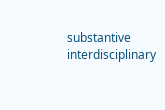substantive interdisciplinary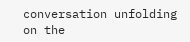conversation unfolding on the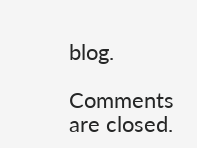blog.

Comments are closed.